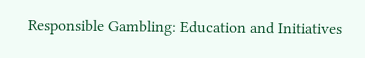Responsible Gambling: Education and Initiatives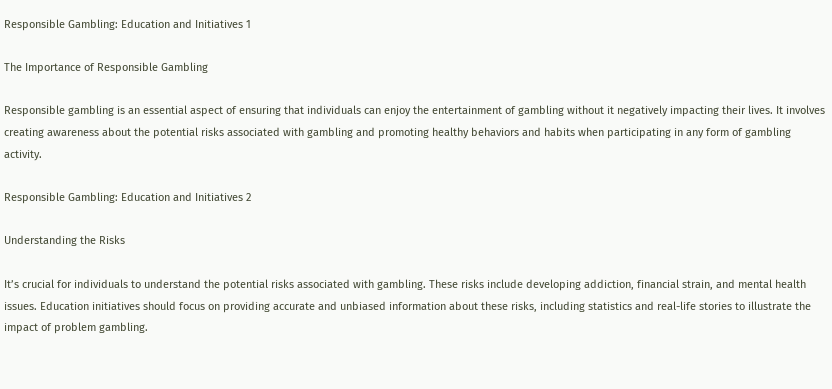Responsible Gambling: Education and Initiatives 1

The Importance of Responsible Gambling

Responsible gambling is an essential aspect of ensuring that individuals can enjoy the entertainment of gambling without it negatively impacting their lives. It involves creating awareness about the potential risks associated with gambling and promoting healthy behaviors and habits when participating in any form of gambling activity.

Responsible Gambling: Education and Initiatives 2

Understanding the Risks

It’s crucial for individuals to understand the potential risks associated with gambling. These risks include developing addiction, financial strain, and mental health issues. Education initiatives should focus on providing accurate and unbiased information about these risks, including statistics and real-life stories to illustrate the impact of problem gambling.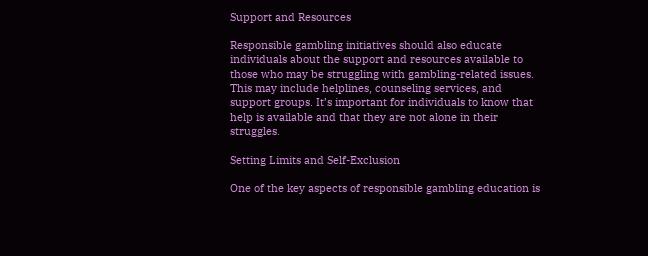Support and Resources

Responsible gambling initiatives should also educate individuals about the support and resources available to those who may be struggling with gambling-related issues. This may include helplines, counseling services, and support groups. It’s important for individuals to know that help is available and that they are not alone in their struggles.

Setting Limits and Self-Exclusion

One of the key aspects of responsible gambling education is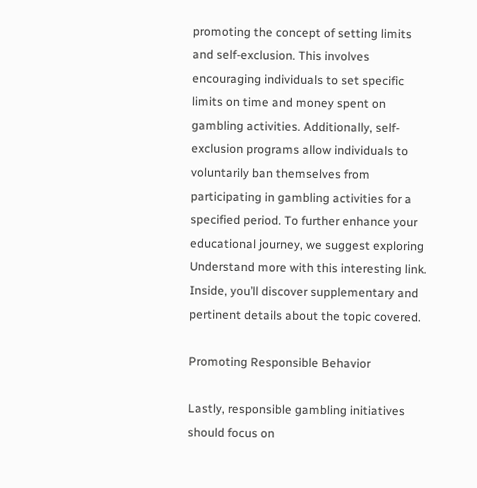promoting the concept of setting limits and self-exclusion. This involves encouraging individuals to set specific limits on time and money spent on gambling activities. Additionally, self-exclusion programs allow individuals to voluntarily ban themselves from participating in gambling activities for a specified period. To further enhance your educational journey, we suggest exploring Understand more with this interesting link. Inside, you’ll discover supplementary and pertinent details about the topic covered.

Promoting Responsible Behavior

Lastly, responsible gambling initiatives should focus on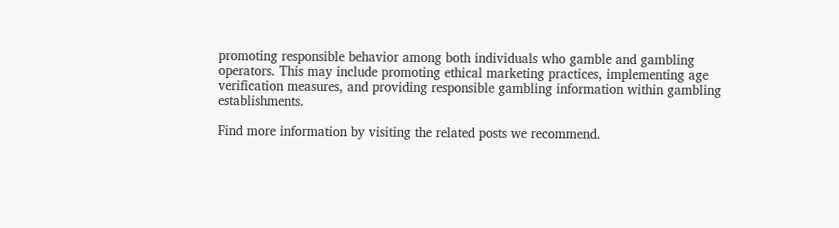promoting responsible behavior among both individuals who gamble and gambling operators. This may include promoting ethical marketing practices, implementing age verification measures, and providing responsible gambling information within gambling establishments.

Find more information by visiting the related posts we recommend.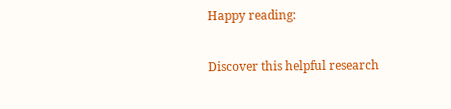Happy reading:

Discover this helpful research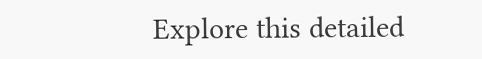Explore this detailed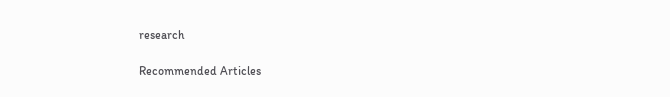research

Recommended Articles